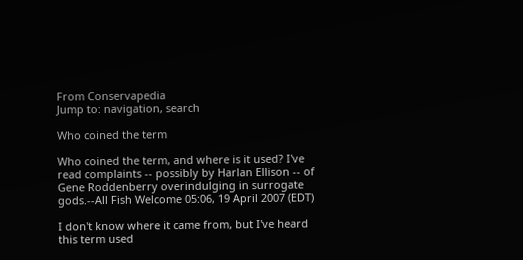From Conservapedia
Jump to: navigation, search

Who coined the term

Who coined the term, and where is it used? I've read complaints -- possibly by Harlan Ellison -- of Gene Roddenberry overindulging in surrogate gods.--All Fish Welcome 05:06, 19 April 2007 (EDT)

I don't know where it came from, but I've heard this term used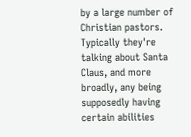by a large number of Christian pastors. Typically they're talking about Santa Claus, and more broadly, any being supposedly having certain abilities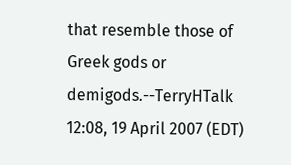that resemble those of Greek gods or demigods.--TerryHTalk 12:08, 19 April 2007 (EDT)